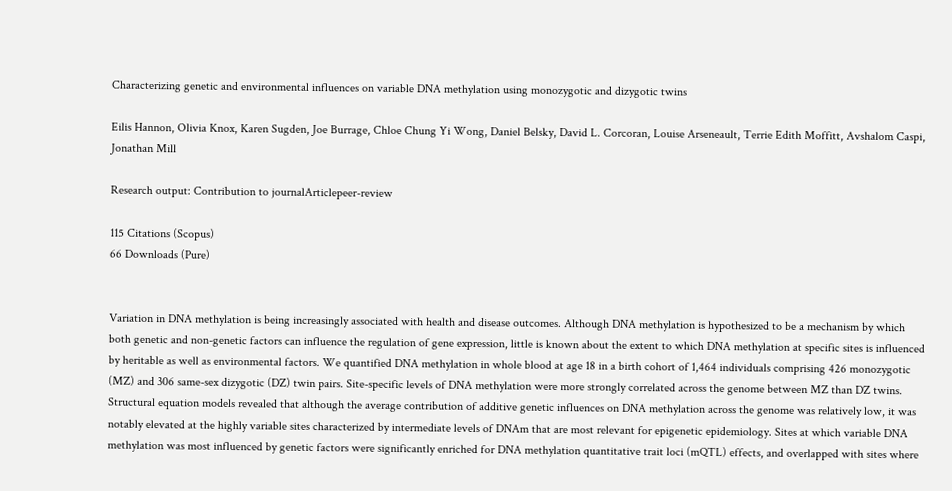Characterizing genetic and environmental influences on variable DNA methylation using monozygotic and dizygotic twins

Eilis Hannon, Olivia Knox, Karen Sugden, Joe Burrage, Chloe Chung Yi Wong, Daniel Belsky, David L. Corcoran, Louise Arseneault, Terrie Edith Moffitt, Avshalom Caspi, Jonathan Mill

Research output: Contribution to journalArticlepeer-review

115 Citations (Scopus)
66 Downloads (Pure)


Variation in DNA methylation is being increasingly associated with health and disease outcomes. Although DNA methylation is hypothesized to be a mechanism by which both genetic and non-genetic factors can influence the regulation of gene expression, little is known about the extent to which DNA methylation at specific sites is influenced by heritable as well as environmental factors. We quantified DNA methylation in whole blood at age 18 in a birth cohort of 1,464 individuals comprising 426 monozygotic (MZ) and 306 same-sex dizygotic (DZ) twin pairs. Site-specific levels of DNA methylation were more strongly correlated across the genome between MZ than DZ twins. Structural equation models revealed that although the average contribution of additive genetic influences on DNA methylation across the genome was relatively low, it was notably elevated at the highly variable sites characterized by intermediate levels of DNAm that are most relevant for epigenetic epidemiology. Sites at which variable DNA methylation was most influenced by genetic factors were significantly enriched for DNA methylation quantitative trait loci (mQTL) effects, and overlapped with sites where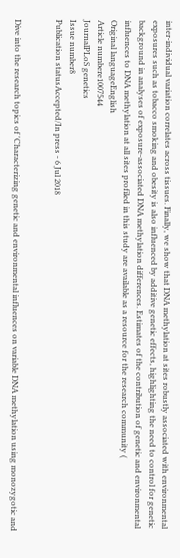inter-individual variation correlates across tissues. Finally, we show that DNA methylation at sites robustly associated with environmental exposures such as tobacco smoking and obesity is also influenced by additive genetic effects, highlighting the need to control for genetic background in analyses of exposure-associated DNA methylation differences. Estimates of the contribution of genetic and environmental influences to DNA methylation at all sites profiled in this study are available as a resource for the research community (
Original languageEnglish
Article numbere1007544
JournalPLoS genetics
Issue number8
Publication statusAccepted/In press - 6 Jul 2018


Dive into the research topics of 'Characterizing genetic and environmental influences on variable DNA methylation using monozygotic and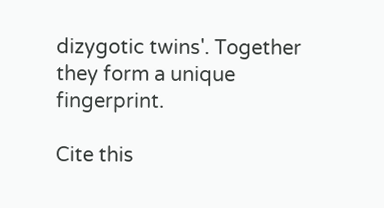dizygotic twins'. Together they form a unique fingerprint.

Cite this